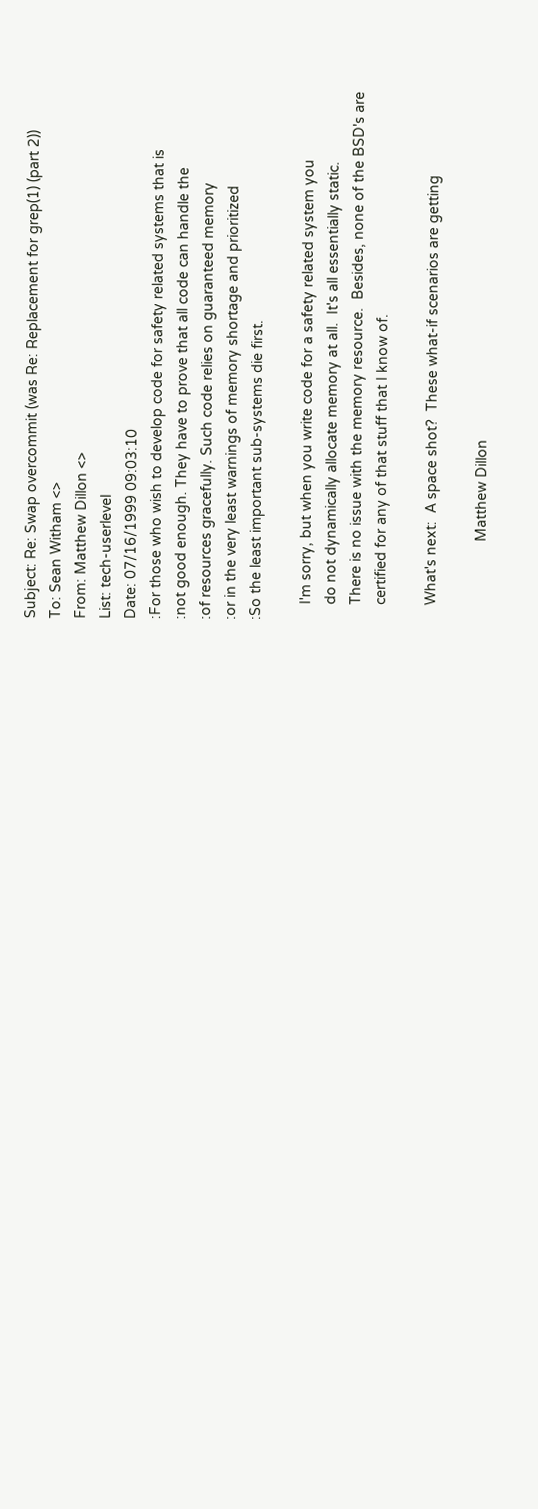Subject: Re: Swap overcommit (was Re: Replacement for grep(1) (part 2))
To: Sean Witham <>
From: Matthew Dillon <>
List: tech-userlevel
Date: 07/16/1999 09:03:10
:For those who wish to develop code for safety related systems that is
:not good enough. They have to prove that all code can handle the
:of resources gracefully. Such code relies on guaranteed memory
:or in the very least warnings of memory shortage and prioritized
:So the least important sub-systems die first.

    I'm sorry, but when you write code for a safety related system you
    do not dynamically allocate memory at all.  It's all essentially static.
    There is no issue with the memory resource.  Besides, none of the BSD's are
    certified for any of that stuff that I know of.

    What's next:  A space shot?  These what-if scenarios are getting

                    Matthew Dillon